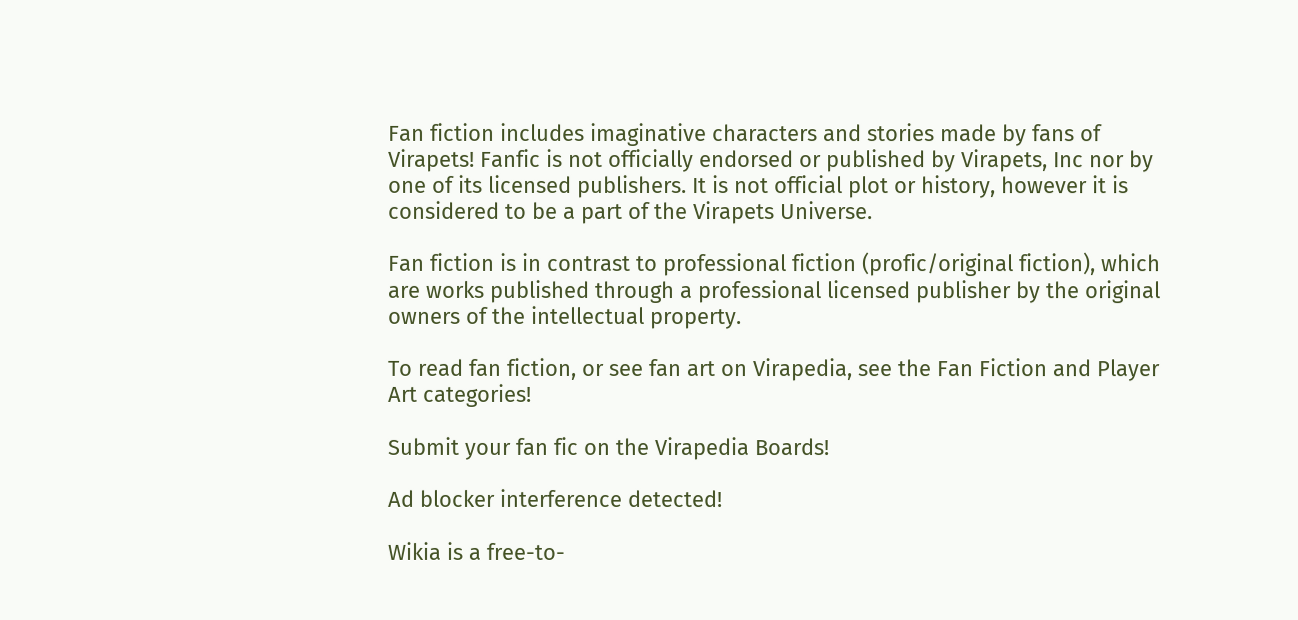Fan fiction includes imaginative characters and stories made by fans of Virapets! Fanfic is not officially endorsed or published by Virapets, Inc nor by one of its licensed publishers. It is not official plot or history, however it is considered to be a part of the Virapets Universe.

Fan fiction is in contrast to professional fiction (profic/original fiction), which are works published through a professional licensed publisher by the original owners of the intellectual property.

To read fan fiction, or see fan art on Virapedia, see the Fan Fiction and Player Art categories!

Submit your fan fic on the Virapedia Boards!

Ad blocker interference detected!

Wikia is a free-to-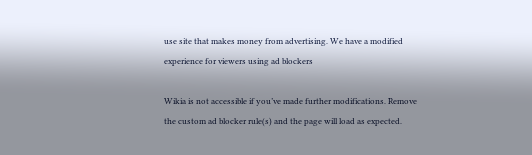use site that makes money from advertising. We have a modified experience for viewers using ad blockers

Wikia is not accessible if you’ve made further modifications. Remove the custom ad blocker rule(s) and the page will load as expected.